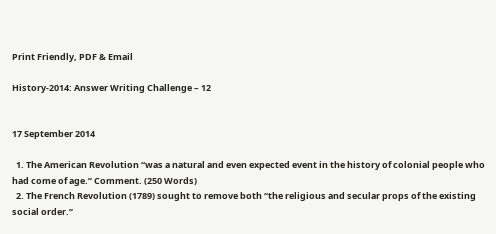Print Friendly, PDF & Email

History-2014: Answer Writing Challenge – 12


17 September 2014

  1. The American Revolution “was a natural and even expected event in the history of colonial people who had come of age.” Comment. (250 Words)
  2. The French Revolution (1789) sought to remove both “the religious and secular props of the existing social order.”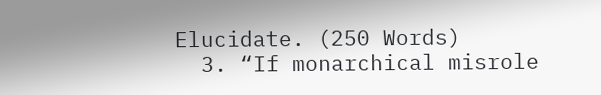Elucidate. (250 Words)
  3. “If monarchical misrole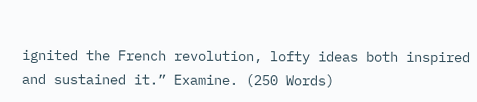ignited the French revolution, lofty ideas both inspired and sustained it.” Examine. (250 Words)